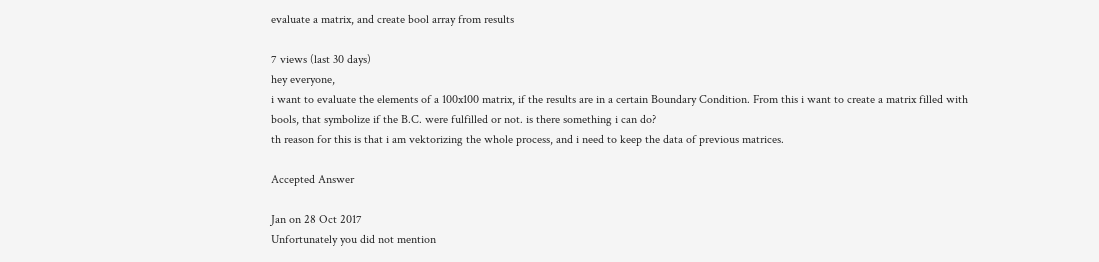evaluate a matrix, and create bool array from results

7 views (last 30 days)
hey everyone,
i want to evaluate the elements of a 100x100 matrix, if the results are in a certain Boundary Condition. From this i want to create a matrix filled with bools, that symbolize if the B.C. were fulfilled or not. is there something i can do?
th reason for this is that i am vektorizing the whole process, and i need to keep the data of previous matrices.

Accepted Answer

Jan on 28 Oct 2017
Unfortunately you did not mention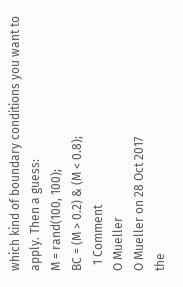which kind of boundary conditions you want to apply. Then a guess:
M = rand(100, 100);
BC = (M > 0.2) & (M < 0.8);
  1 Comment
O Mueller
O Mueller on 28 Oct 2017
the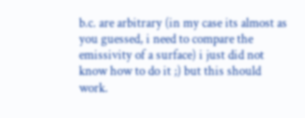b.c. are arbitrary (in my case its almost as you guessed, i need to compare the emissivity of a surface) i just did not know how to do it ;) but this should work.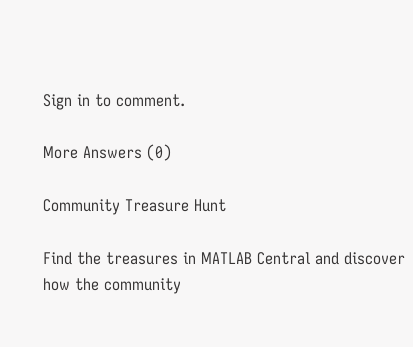Sign in to comment.

More Answers (0)

Community Treasure Hunt

Find the treasures in MATLAB Central and discover how the community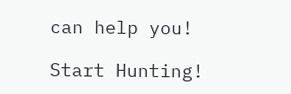can help you!

Start Hunting!